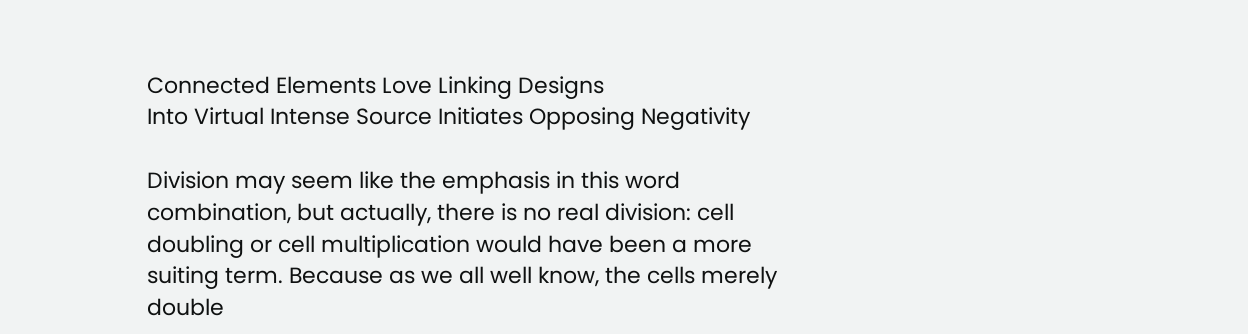Connected Elements Love Linking Designs
Into Virtual Intense Source Initiates Opposing Negativity

Division may seem like the emphasis in this word combination, but actually, there is no real division: cell doubling or cell multiplication would have been a more suiting term. Because as we all well know, the cells merely double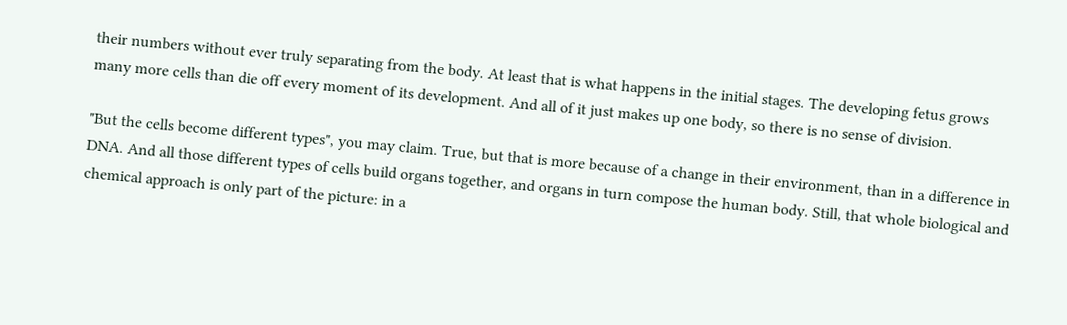their numbers without ever truly separating from the body. At least that is what happens in the initial stages. The developing fetus grows many more cells than die off every moment of its development. And all of it just makes up one body, so there is no sense of division.

"But the cells become different types", you may claim. True, but that is more because of a change in their environment, than in a difference in DNA. And all those different types of cells build organs together, and organs in turn compose the human body. Still, that whole biological and chemical approach is only part of the picture: in a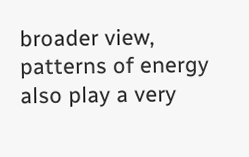broader view, patterns of energy also play a very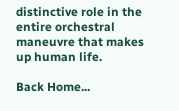distinctive role in the entire orchestral maneuvre that makes up human life.

Back Home...